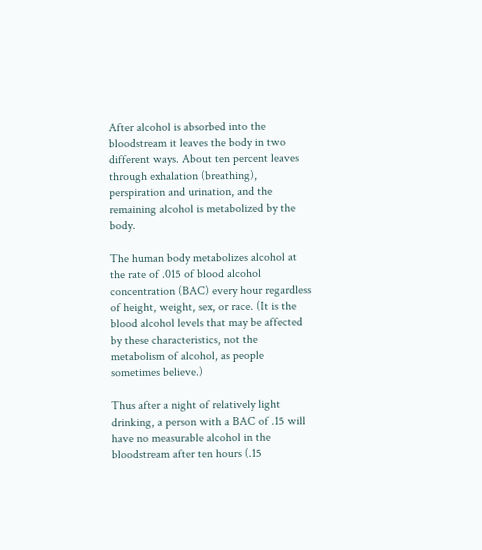After alcohol is absorbed into the bloodstream it leaves the body in two different ways. About ten percent leaves through exhalation (breathing), perspiration and urination, and the remaining alcohol is metabolized by the body.

The human body metabolizes alcohol at the rate of .015 of blood alcohol concentration (BAC) every hour regardless of height, weight, sex, or race. (It is the blood alcohol levels that may be affected by these characteristics, not the metabolism of alcohol, as people sometimes believe.)

Thus after a night of relatively light drinking, a person with a BAC of .15 will have no measurable alcohol in the bloodstream after ten hours (.15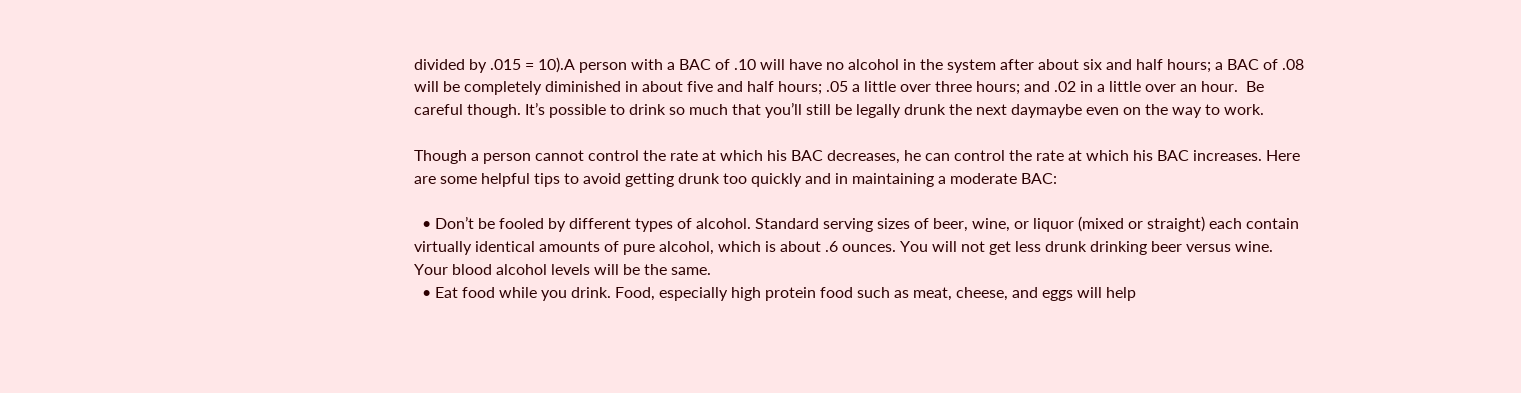divided by .015 = 10).A person with a BAC of .10 will have no alcohol in the system after about six and half hours; a BAC of .08 will be completely diminished in about five and half hours; .05 a little over three hours; and .02 in a little over an hour.  Be careful though. It’s possible to drink so much that you’ll still be legally drunk the next daymaybe even on the way to work.

Though a person cannot control the rate at which his BAC decreases, he can control the rate at which his BAC increases. Here are some helpful tips to avoid getting drunk too quickly and in maintaining a moderate BAC:

  • Don’t be fooled by different types of alcohol. Standard serving sizes of beer, wine, or liquor (mixed or straight) each contain virtually identical amounts of pure alcohol, which is about .6 ounces. You will not get less drunk drinking beer versus wine. Your blood alcohol levels will be the same.
  • Eat food while you drink. Food, especially high protein food such as meat, cheese, and eggs will help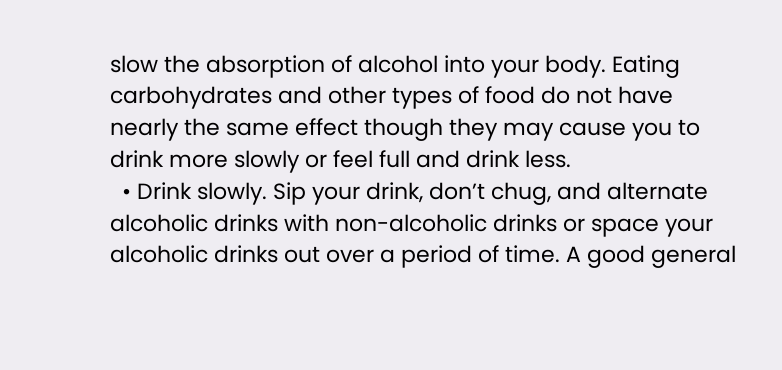slow the absorption of alcohol into your body. Eating carbohydrates and other types of food do not have nearly the same effect though they may cause you to drink more slowly or feel full and drink less.
  • Drink slowly. Sip your drink, don’t chug, and alternate alcoholic drinks with non-alcoholic drinks or space your alcoholic drinks out over a period of time. A good general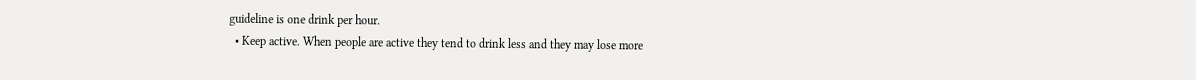guideline is one drink per hour.
  • Keep active. When people are active they tend to drink less and they may lose more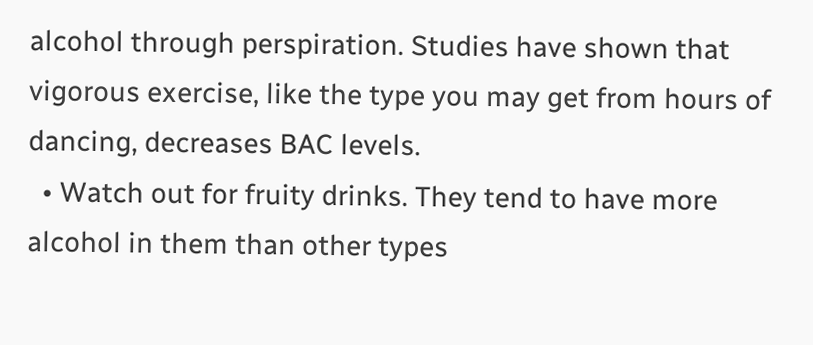alcohol through perspiration. Studies have shown that vigorous exercise, like the type you may get from hours of dancing, decreases BAC levels.
  • Watch out for fruity drinks. They tend to have more alcohol in them than other types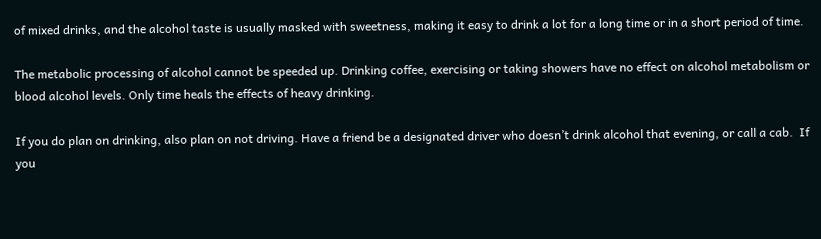of mixed drinks, and the alcohol taste is usually masked with sweetness, making it easy to drink a lot for a long time or in a short period of time.

The metabolic processing of alcohol cannot be speeded up. Drinking coffee, exercising or taking showers have no effect on alcohol metabolism or blood alcohol levels. Only time heals the effects of heavy drinking.

If you do plan on drinking, also plan on not driving. Have a friend be a designated driver who doesn’t drink alcohol that evening, or call a cab.  If you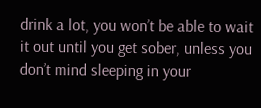drink a lot, you won’t be able to wait it out until you get sober, unless you don’t mind sleeping in your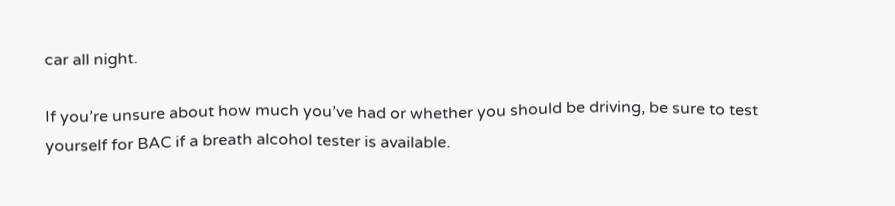car all night.

If you’re unsure about how much you’ve had or whether you should be driving, be sure to test yourself for BAC if a breath alcohol tester is available.